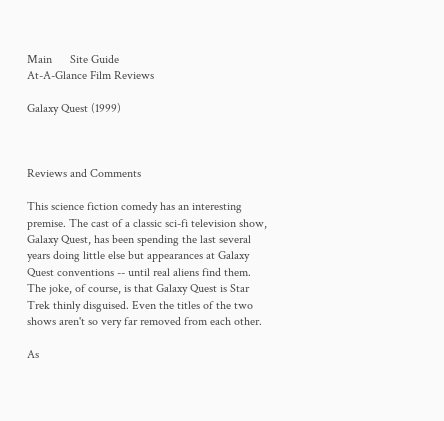Main      Site Guide
At-A-Glance Film Reviews

Galaxy Quest (1999)



Reviews and Comments

This science fiction comedy has an interesting premise. The cast of a classic sci-fi television show, Galaxy Quest, has been spending the last several years doing little else but appearances at Galaxy Quest conventions -- until real aliens find them. The joke, of course, is that Galaxy Quest is Star Trek thinly disguised. Even the titles of the two shows aren't so very far removed from each other.

As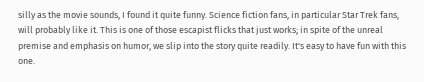silly as the movie sounds, I found it quite funny. Science fiction fans, in particular Star Trek fans, will probably like it. This is one of those escapist flicks that just works; in spite of the unreal premise and emphasis on humor, we slip into the story quite readily. It's easy to have fun with this one.